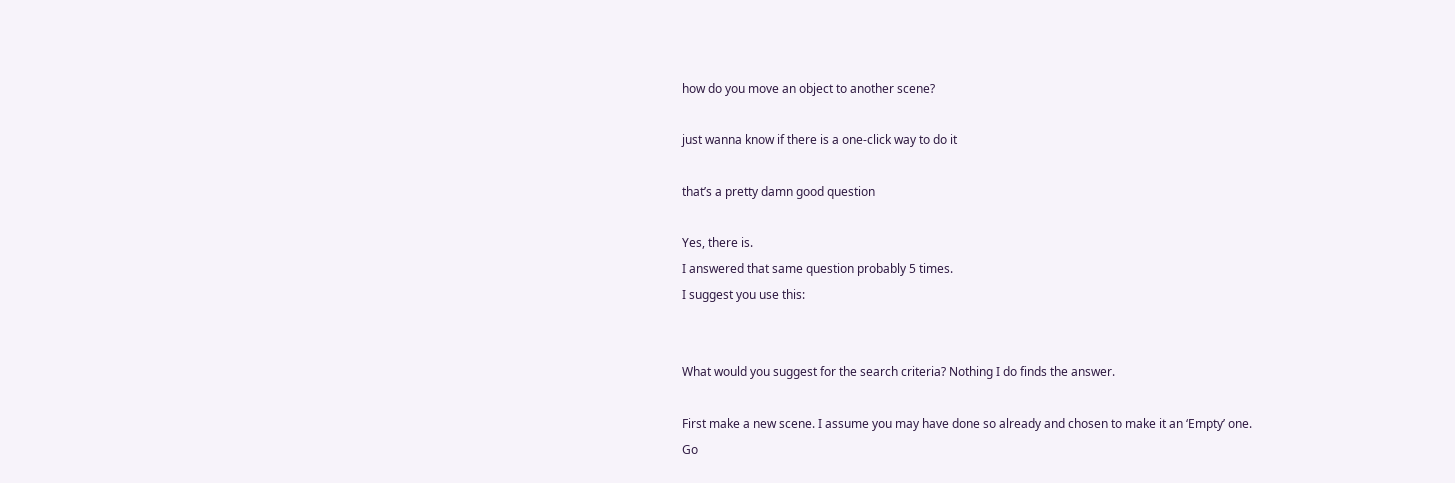how do you move an object to another scene?

just wanna know if there is a one-click way to do it

that’s a pretty damn good question

Yes, there is.
I answered that same question probably 5 times.
I suggest you use this:


What would you suggest for the search criteria? Nothing I do finds the answer.

First make a new scene. I assume you may have done so already and chosen to make it an ‘Empty’ one.
Go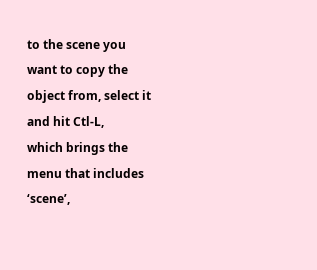to the scene you want to copy the object from, select it and hit Ctl-L,
which brings the menu that includes ‘scene’,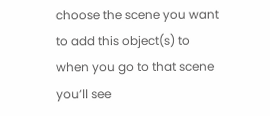choose the scene you want to add this object(s) to
when you go to that scene you’ll see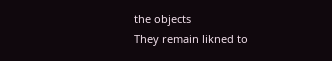the objects
They remain likned to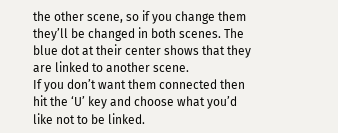the other scene, so if you change them they’ll be changed in both scenes. The blue dot at their center shows that they are linked to another scene.
If you don’t want them connected then hit the ‘U’ key and choose what you’d like not to be linked.